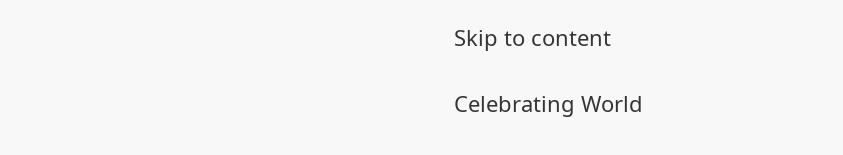Skip to content

Celebrating World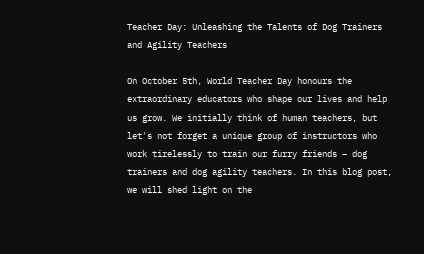Teacher Day: Unleashing the Talents of Dog Trainers and Agility Teachers

On October 5th, World Teacher Day honours the extraordinary educators who shape our lives and help us grow. We initially think of human teachers, but let's not forget a unique group of instructors who work tirelessly to train our furry friends – dog trainers and dog agility teachers. In this blog post, we will shed light on the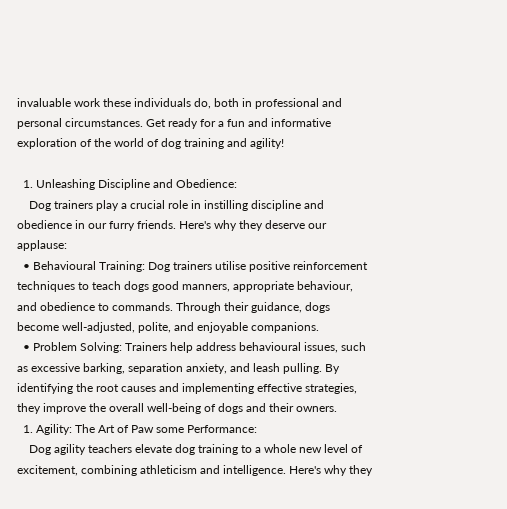invaluable work these individuals do, both in professional and personal circumstances. Get ready for a fun and informative exploration of the world of dog training and agility!

  1. Unleashing Discipline and Obedience:
    Dog trainers play a crucial role in instilling discipline and obedience in our furry friends. Here's why they deserve our applause:
  • Behavioural Training: Dog trainers utilise positive reinforcement techniques to teach dogs good manners, appropriate behaviour, and obedience to commands. Through their guidance, dogs become well-adjusted, polite, and enjoyable companions.
  • Problem Solving: Trainers help address behavioural issues, such as excessive barking, separation anxiety, and leash pulling. By identifying the root causes and implementing effective strategies, they improve the overall well-being of dogs and their owners.
  1. Agility: The Art of Paw some Performance:
    Dog agility teachers elevate dog training to a whole new level of excitement, combining athleticism and intelligence. Here's why they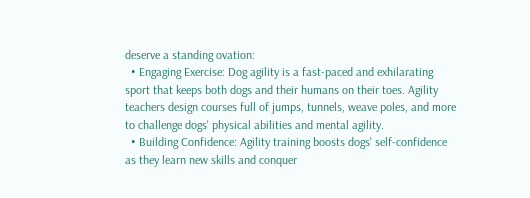deserve a standing ovation:
  • Engaging Exercise: Dog agility is a fast-paced and exhilarating sport that keeps both dogs and their humans on their toes. Agility teachers design courses full of jumps, tunnels, weave poles, and more to challenge dogs' physical abilities and mental agility.
  • Building Confidence: Agility training boosts dogs' self-confidence as they learn new skills and conquer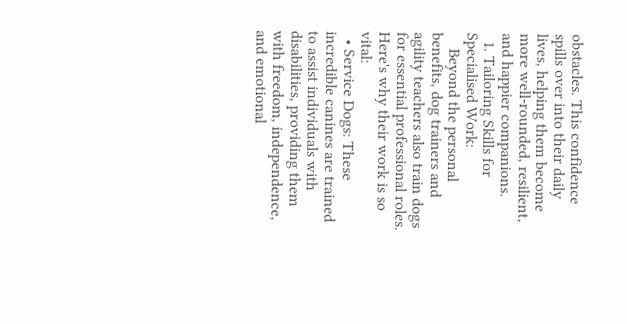obstacles. This confidence spills over into their daily lives, helping them become more well-rounded, resilient, and happier companions.
  1. Tailoring Skills for Specialised Work:
    Beyond the personal benefits, dog trainers and agility teachers also train dogs for essential professional roles. Here's why their work is so vital:
  • Service Dogs: These incredible canines are trained to assist individuals with disabilities, providing them with freedom, independence, and emotional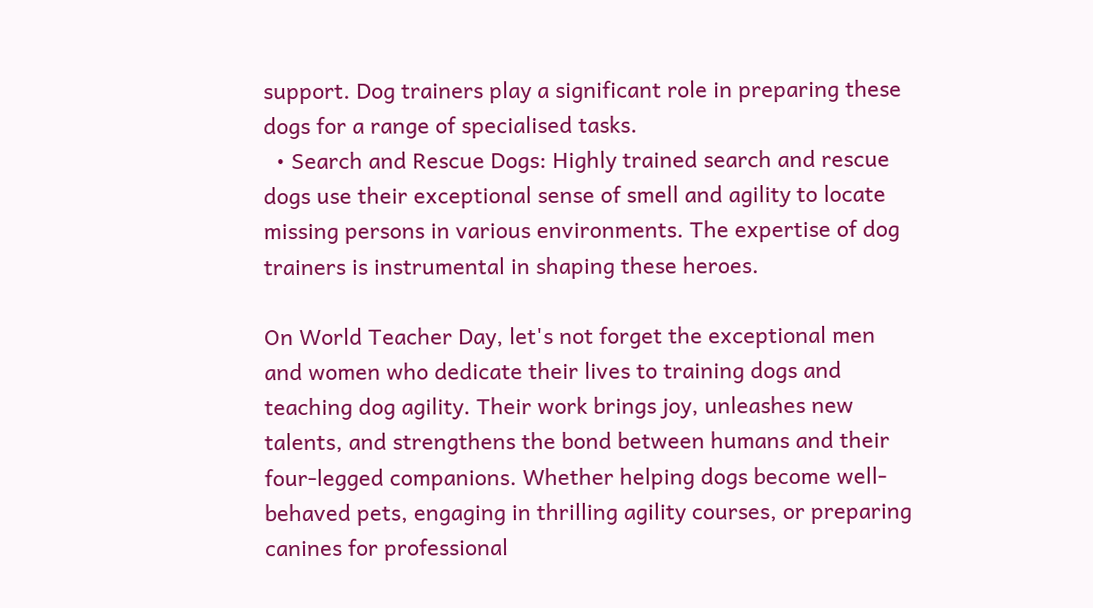support. Dog trainers play a significant role in preparing these dogs for a range of specialised tasks.
  • Search and Rescue Dogs: Highly trained search and rescue dogs use their exceptional sense of smell and agility to locate missing persons in various environments. The expertise of dog trainers is instrumental in shaping these heroes.

On World Teacher Day, let's not forget the exceptional men and women who dedicate their lives to training dogs and teaching dog agility. Their work brings joy, unleashes new talents, and strengthens the bond between humans and their four-legged companions. Whether helping dogs become well-behaved pets, engaging in thrilling agility courses, or preparing canines for professional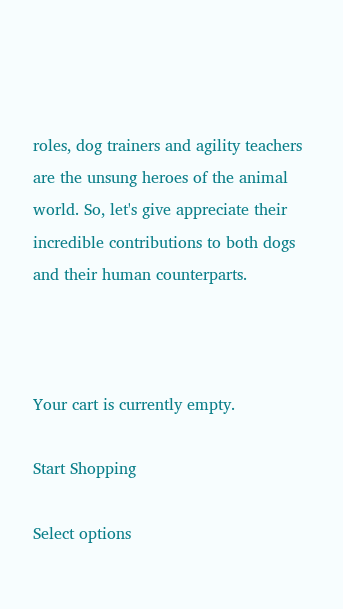roles, dog trainers and agility teachers are the unsung heroes of the animal world. So, let's give appreciate their incredible contributions to both dogs and their human counterparts.



Your cart is currently empty.

Start Shopping

Select options